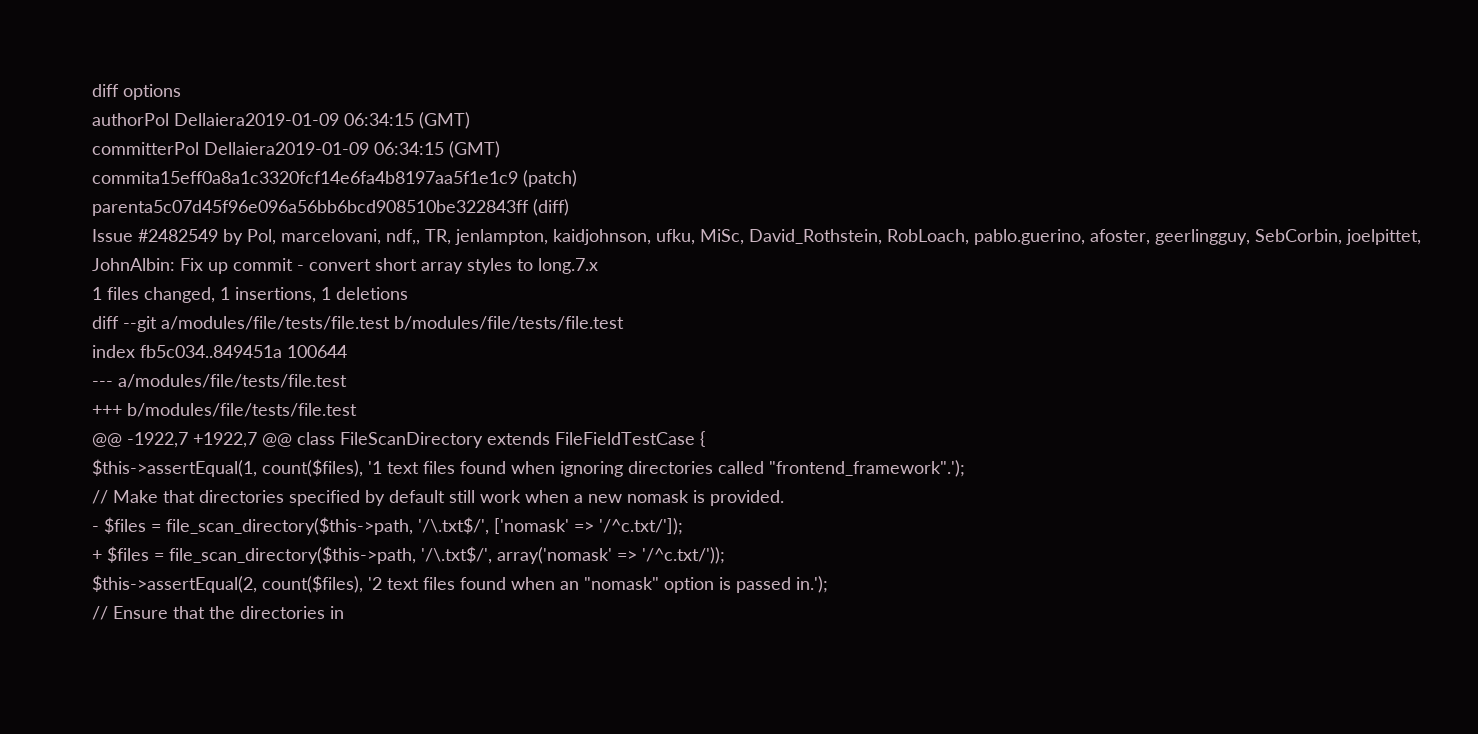diff options
authorPol Dellaiera2019-01-09 06:34:15 (GMT)
committerPol Dellaiera2019-01-09 06:34:15 (GMT)
commita15eff0a8a1c3320fcf14e6fa4b8197aa5f1e1c9 (patch)
parenta5c07d45f96e096a56bb6bcd908510be322843ff (diff)
Issue #2482549 by Pol, marcelovani, ndf,, TR, jenlampton, kaidjohnson, ufku, MiSc, David_Rothstein, RobLoach, pablo.guerino, afoster, geerlingguy, SebCorbin, joelpittet, JohnAlbin: Fix up commit - convert short array styles to long.7.x
1 files changed, 1 insertions, 1 deletions
diff --git a/modules/file/tests/file.test b/modules/file/tests/file.test
index fb5c034..849451a 100644
--- a/modules/file/tests/file.test
+++ b/modules/file/tests/file.test
@@ -1922,7 +1922,7 @@ class FileScanDirectory extends FileFieldTestCase {
$this->assertEqual(1, count($files), '1 text files found when ignoring directories called "frontend_framework".');
// Make that directories specified by default still work when a new nomask is provided.
- $files = file_scan_directory($this->path, '/\.txt$/', ['nomask' => '/^c.txt/']);
+ $files = file_scan_directory($this->path, '/\.txt$/', array('nomask' => '/^c.txt/'));
$this->assertEqual(2, count($files), '2 text files found when an "nomask" option is passed in.');
// Ensure that the directories in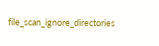file_scan_ignore_directories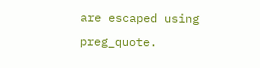are escaped using preg_quote.